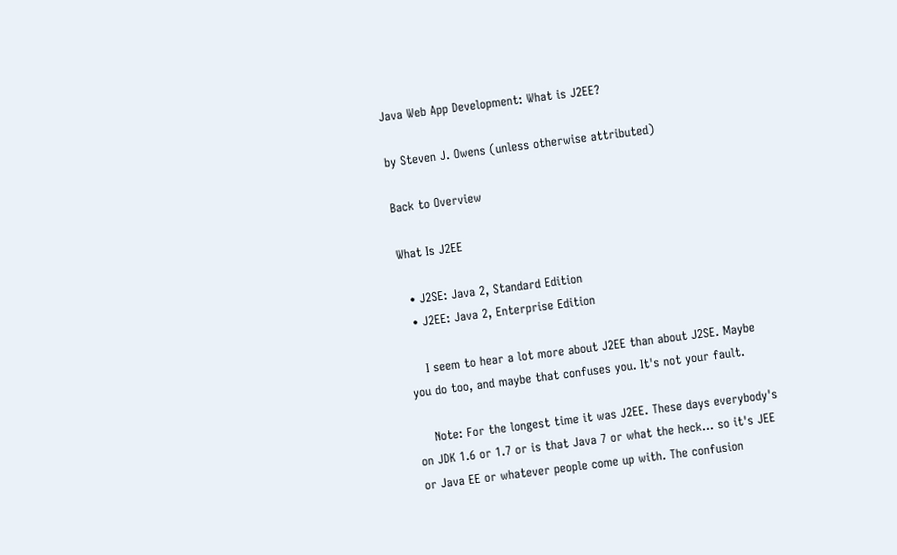Java Web App Development: What is J2EE?

by Steven J. Owens (unless otherwise attributed)

Back to Overview

What Is J2EE

  • J2SE: Java 2, Standard Edition
  • J2EE: Java 2, Enterprise Edition

    I seem to hear a lot more about J2EE than about J2SE. Maybe you do too, and maybe that confuses you. It's not your fault.

    Note: For the longest time it was J2EE. These days everybody's on JDK 1.6 or 1.7 or is that Java 7 or what the heck... so it's JEE or Java EE or whatever people come up with. The confusion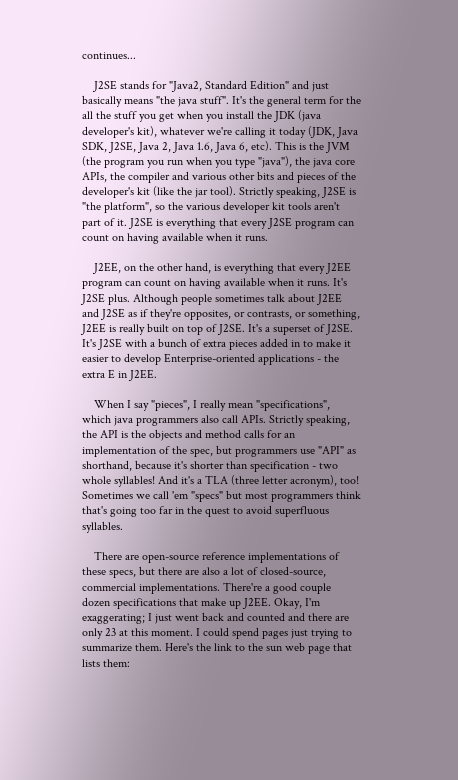continues...

    J2SE stands for "Java2, Standard Edition" and just basically means "the java stuff". It's the general term for the all the stuff you get when you install the JDK (java developer's kit), whatever we're calling it today (JDK, Java SDK, J2SE, Java 2, Java 1.6, Java 6, etc). This is the JVM (the program you run when you type "java"), the java core APIs, the compiler and various other bits and pieces of the developer's kit (like the jar tool). Strictly speaking, J2SE is "the platform", so the various developer kit tools aren't part of it. J2SE is everything that every J2SE program can count on having available when it runs.

    J2EE, on the other hand, is everything that every J2EE program can count on having available when it runs. It's J2SE plus. Although people sometimes talk about J2EE and J2SE as if they're opposites, or contrasts, or something, J2EE is really built on top of J2SE. It's a superset of J2SE. It's J2SE with a bunch of extra pieces added in to make it easier to develop Enterprise-oriented applications - the extra E in J2EE.

    When I say "pieces", I really mean "specifications", which java programmers also call APIs. Strictly speaking, the API is the objects and method calls for an implementation of the spec, but programmers use "API" as shorthand, because it's shorter than specification - two whole syllables! And it's a TLA (three letter acronym), too! Sometimes we call 'em "specs" but most programmers think that's going too far in the quest to avoid superfluous syllables.

    There are open-source reference implementations of these specs, but there are also a lot of closed-source, commercial implementations. There're a good couple dozen specifications that make up J2EE. Okay, I'm exaggerating; I just went back and counted and there are only 23 at this moment. I could spend pages just trying to summarize them. Here's the link to the sun web page that lists them: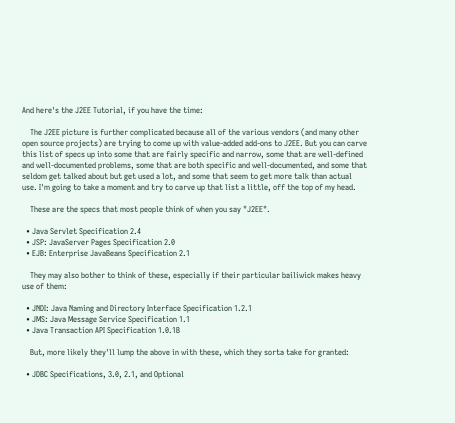And here's the J2EE Tutorial, if you have the time:

    The J2EE picture is further complicated because all of the various vendors (and many other open source projects) are trying to come up with value-added add-ons to J2EE. But you can carve this list of specs up into some that are fairly specific and narrow, some that are well-defined and well-documented problems, some that are both specific and well-documented, and some that seldom get talked about but get used a lot, and some that seem to get more talk than actual use. I'm going to take a moment and try to carve up that list a little, off the top of my head.

    These are the specs that most people think of when you say "J2EE".

  • Java Servlet Specification 2.4
  • JSP: JavaServer Pages Specification 2.0
  • EJB: Enterprise JavaBeans Specification 2.1

    They may also bother to think of these, especially if their particular bailiwick makes heavy use of them:

  • JNDI: Java Naming and Directory Interface Specification 1.2.1
  • JMS: Java Message Service Specification 1.1
  • Java Transaction API Specification 1.0.1B

    But, more likely they'll lump the above in with these, which they sorta take for granted:

  • JDBC Specifications, 3.0, 2.1, and Optional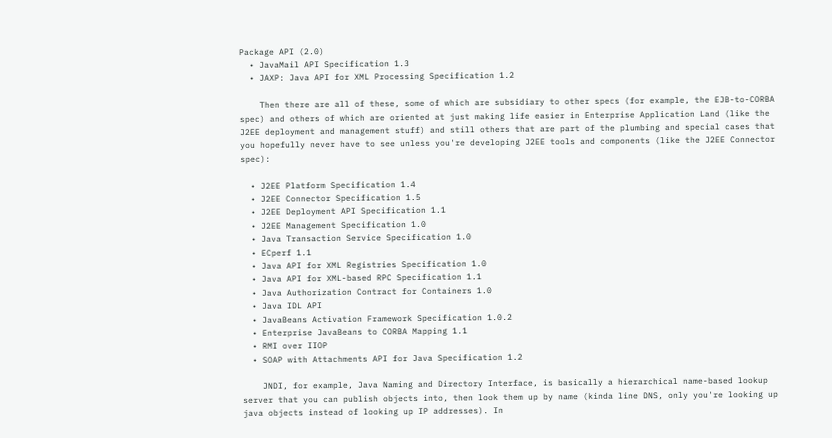Package API (2.0)
  • JavaMail API Specification 1.3
  • JAXP: Java API for XML Processing Specification 1.2

    Then there are all of these, some of which are subsidiary to other specs (for example, the EJB-to-CORBA spec) and others of which are oriented at just making life easier in Enterprise Application Land (like the J2EE deployment and management stuff) and still others that are part of the plumbing and special cases that you hopefully never have to see unless you're developing J2EE tools and components (like the J2EE Connector spec):

  • J2EE Platform Specification 1.4
  • J2EE Connector Specification 1.5
  • J2EE Deployment API Specification 1.1
  • J2EE Management Specification 1.0
  • Java Transaction Service Specification 1.0
  • ECperf 1.1
  • Java API for XML Registries Specification 1.0
  • Java API for XML-based RPC Specification 1.1
  • Java Authorization Contract for Containers 1.0
  • Java IDL API
  • JavaBeans Activation Framework Specification 1.0.2
  • Enterprise JavaBeans to CORBA Mapping 1.1
  • RMI over IIOP
  • SOAP with Attachments API for Java Specification 1.2

    JNDI, for example, Java Naming and Directory Interface, is basically a hierarchical name-based lookup server that you can publish objects into, then look them up by name (kinda line DNS, only you're looking up java objects instead of looking up IP addresses). In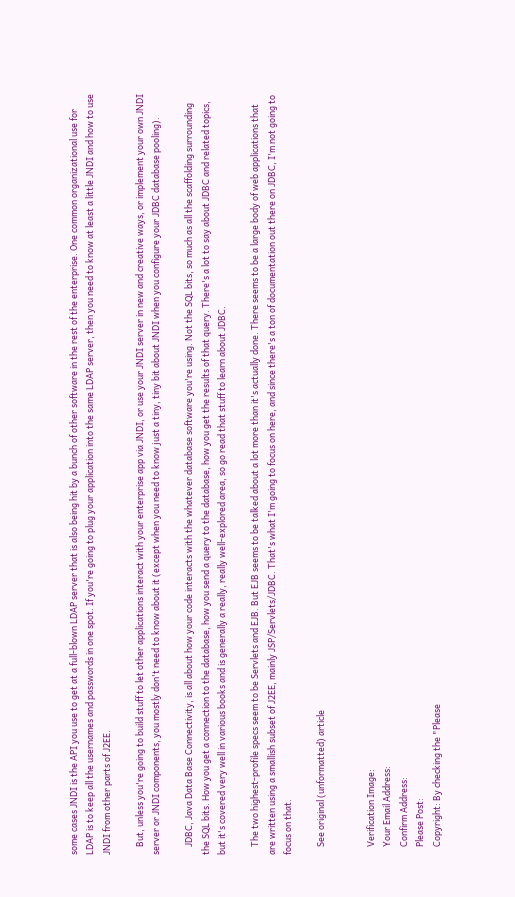some cases JNDI is the API you use to get at a full-blown LDAP server that is also being hit by a bunch of other software in the rest of the enterprise. One common organizational use for LDAP is to keep all the usernames and passwords in one spot. If you're going to plug your application into the same LDAP server, then you need to know at least a little JNDI and how to use JNDI from other parts of J2EE.

    But, unless you're going to build stuff to let other applications interact with your enterprise app via JNDI, or use your JNDI server in new and creative ways, or implement your own JNDI server or JNDI components, you mostly don't need to know about it (except when you need to know just a tiny, tiny bit about JNDI when you configure your JDBC database pooling).

    JDBC, Java Data Base Connectivity, is all about how your code interacts with the whatever database software you're using. Not the SQL bits, so much as all the scaffolding surrounding the SQL bits. How you get a connection to the database, how you send a query to the database, how you get the results of that query. There's a lot to say about JDBC and related topics, but it's covered very well in various books and is generally a really, really well-explored area, so go read that stuff to learn about JDBC.

    The two highest-profile specs seem to be Servlets and EJB. But EJB seems to be talked about a lot more than it's actually done. There seems to be a large body of web applications that are written using a smallish subset of J2EE, mainly JSP/Servlets/JDBC. That's what I'm going to focus on here, and since there's a ton of documentation out there on JDBC, I'm not going to focus on that.

    See original (unformatted) article


    Verification Image:
    Your Email Address:
    Confirm Address:
    Please Post:
    Copyright: By checking the "Please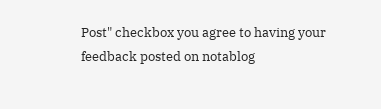Post" checkbox you agree to having your feedback posted on notablog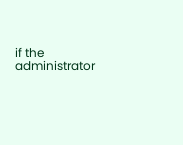if the administrator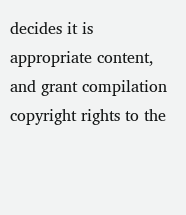decides it is appropriate content, and grant compilation copyright rights to the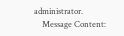administrator.
    Message Content: